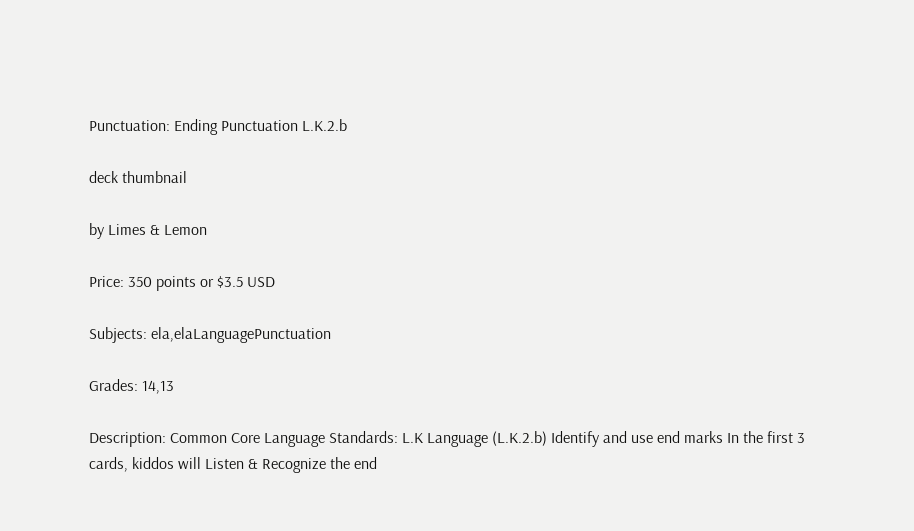Punctuation: Ending Punctuation L.K.2.b

deck thumbnail

by Limes & Lemon

Price: 350 points or $3.5 USD

Subjects: ela,elaLanguagePunctuation

Grades: 14,13

Description: Common Core Language Standards: L.K Language (L.K.2.b) Identify and use end marks In the first 3 cards, kiddos will Listen & Recognize the end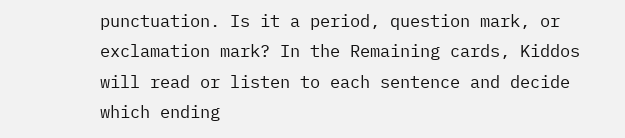punctuation. Is it a period, question mark, or exclamation mark? In the Remaining cards, Kiddos will read or listen to each sentence and decide which ending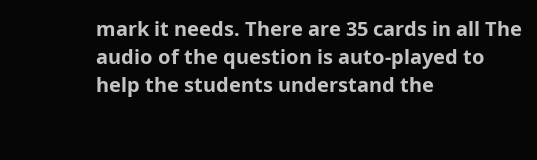mark it needs. There are 35 cards in all The audio of the question is auto-played to help the students understand the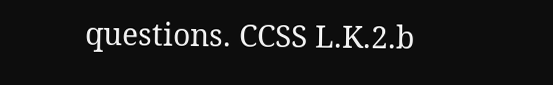questions. CCSS L.K.2.b